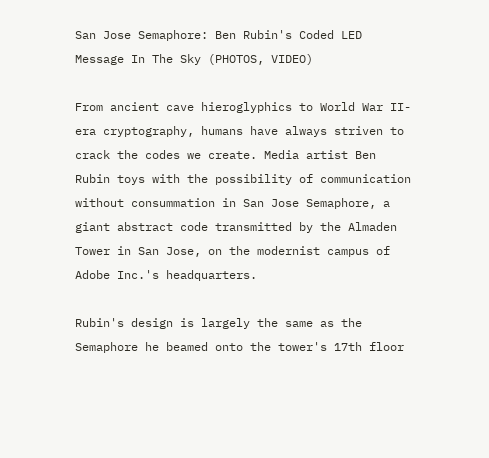San Jose Semaphore: Ben Rubin's Coded LED Message In The Sky (PHOTOS, VIDEO)

From ancient cave hieroglyphics to World War II-era cryptography, humans have always striven to crack the codes we create. Media artist Ben Rubin toys with the possibility of communication without consummation in San Jose Semaphore, a giant abstract code transmitted by the Almaden Tower in San Jose, on the modernist campus of Adobe Inc.'s headquarters.

Rubin's design is largely the same as the Semaphore he beamed onto the tower's 17th floor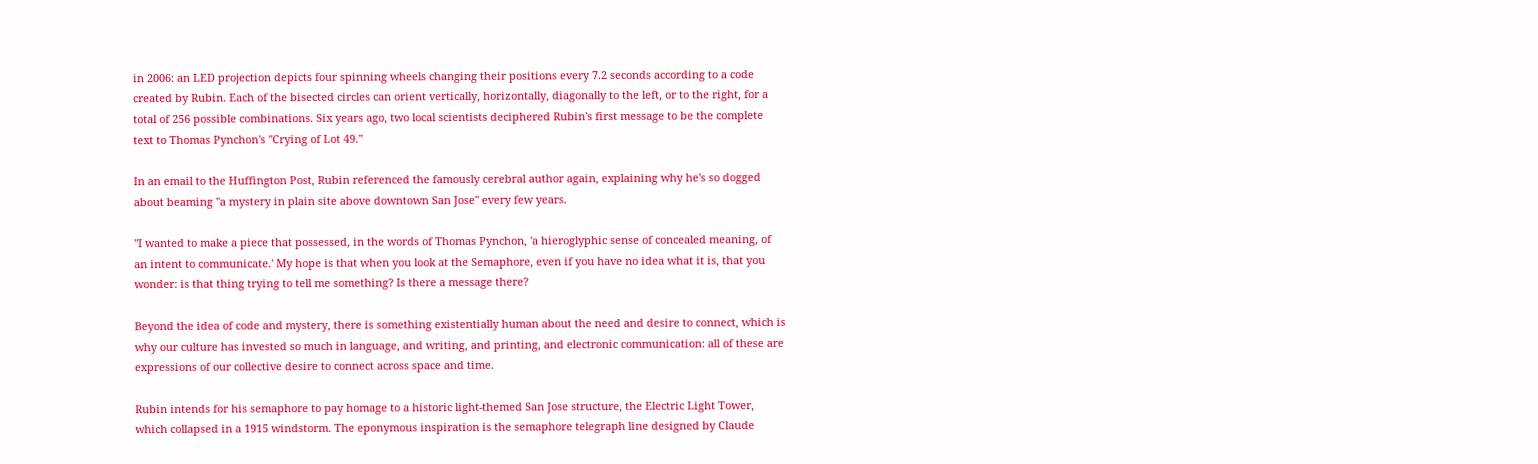in 2006: an LED projection depicts four spinning wheels changing their positions every 7.2 seconds according to a code created by Rubin. Each of the bisected circles can orient vertically, horizontally, diagonally to the left, or to the right, for a total of 256 possible combinations. Six years ago, two local scientists deciphered Rubin's first message to be the complete text to Thomas Pynchon's "Crying of Lot 49."

In an email to the Huffington Post, Rubin referenced the famously cerebral author again, explaining why he's so dogged about beaming "a mystery in plain site above downtown San Jose" every few years.

"I wanted to make a piece that possessed, in the words of Thomas Pynchon, 'a hieroglyphic sense of concealed meaning, of an intent to communicate.' My hope is that when you look at the Semaphore, even if you have no idea what it is, that you wonder: is that thing trying to tell me something? Is there a message there?

Beyond the idea of code and mystery, there is something existentially human about the need and desire to connect, which is why our culture has invested so much in language, and writing, and printing, and electronic communication: all of these are expressions of our collective desire to connect across space and time.

Rubin intends for his semaphore to pay homage to a historic light-themed San Jose structure, the Electric Light Tower, which collapsed in a 1915 windstorm. The eponymous inspiration is the semaphore telegraph line designed by Claude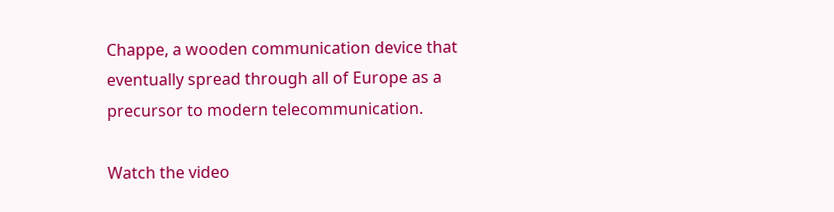Chappe, a wooden communication device that eventually spread through all of Europe as a precursor to modern telecommunication.

Watch the video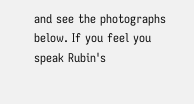and see the photographs below. If you feel you speak Rubin's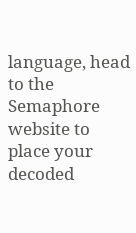language, head to the Semaphore website to place your decoded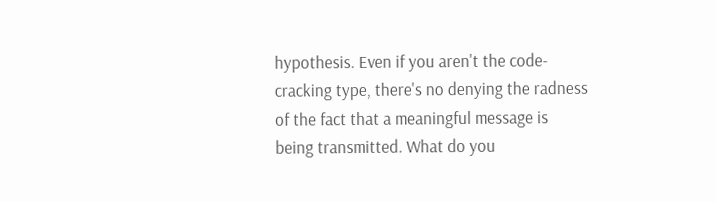hypothesis. Even if you aren't the code-cracking type, there's no denying the radness of the fact that a meaningful message is being transmitted. What do you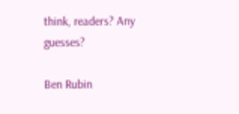think, readers? Any guesses?

Ben Rubin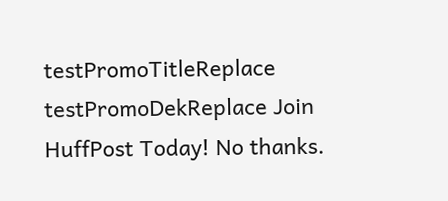testPromoTitleReplace testPromoDekReplace Join HuffPost Today! No thanks.